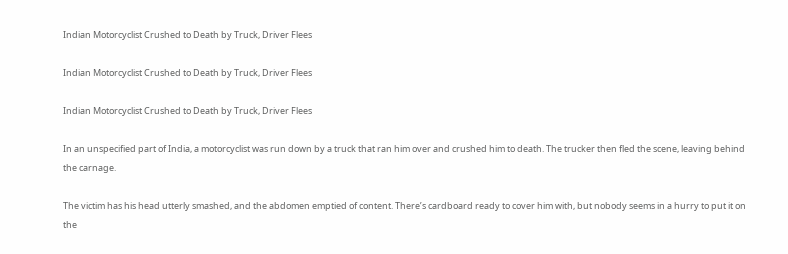Indian Motorcyclist Crushed to Death by Truck, Driver Flees

Indian Motorcyclist Crushed to Death by Truck, Driver Flees

Indian Motorcyclist Crushed to Death by Truck, Driver Flees

In an unspecified part of India, a motorcyclist was run down by a truck that ran him over and crushed him to death. The trucker then fled the scene, leaving behind the carnage.

The victim has his head utterly smashed, and the abdomen emptied of content. There’s cardboard ready to cover him with, but nobody seems in a hurry to put it on the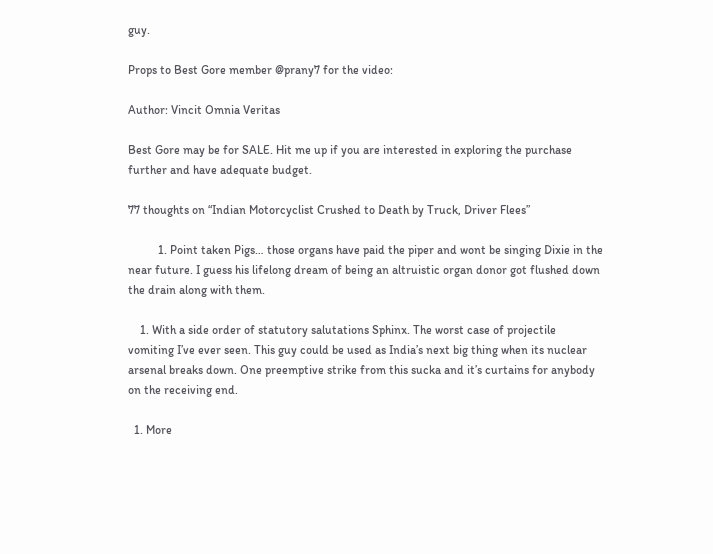guy.

Props to Best Gore member @prany7 for the video:

Author: Vincit Omnia Veritas

Best Gore may be for SALE. Hit me up if you are interested in exploring the purchase further and have adequate budget.

77 thoughts on “Indian Motorcyclist Crushed to Death by Truck, Driver Flees”

          1. Point taken Pigs… those organs have paid the piper and wont be singing Dixie in the near future. I guess his lifelong dream of being an altruistic organ donor got flushed down the drain along with them.

    1. With a side order of statutory salutations Sphinx. The worst case of projectile vomiting I’ve ever seen. This guy could be used as India’s next big thing when its nuclear arsenal breaks down. One preemptive strike from this sucka and it’s curtains for anybody on the receiving end.

  1. More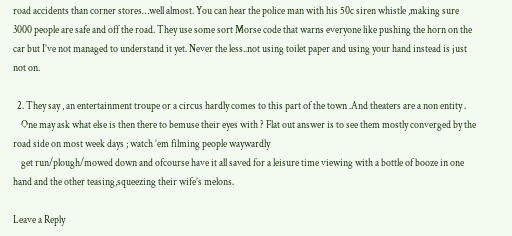road accidents than corner stores…well almost. You can hear the police man with his 50c siren whistle ,making sure 3000 people are safe and off the road. They use some sort Morse code that warns everyone like pushing the horn on the car but I’ve not managed to understand it yet. Never the less..not using toilet paper and using your hand instead is just not on.

  2. They say , an entertainment troupe or a circus hardly comes to this part of the town .And theaters are a non entity .
    One may ask what else is then there to bemuse their eyes with ? Flat out answer is to see them mostly converged by the road side on most week days ; watch ’em filming people waywardly
    get run/plough/mowed down and ofcourse have it all saved for a leisure time viewing with a bottle of booze in one hand and the other teasing,squeezing their wife’s melons.

Leave a Reply